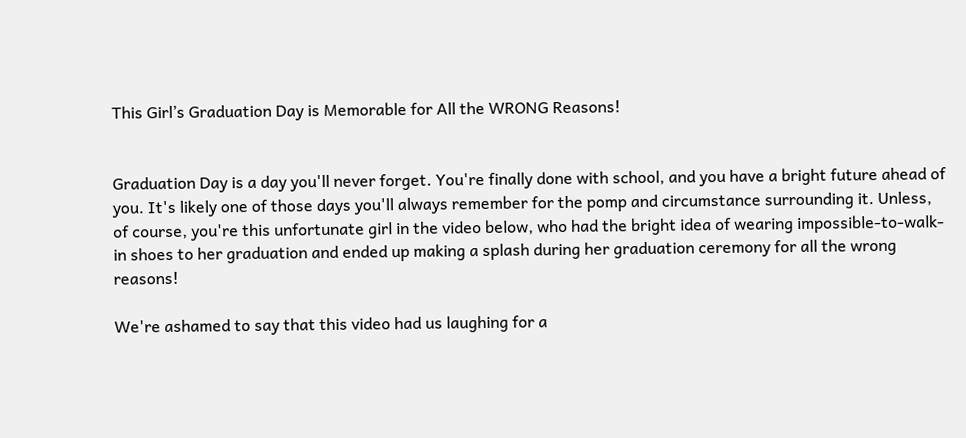This Girl’s Graduation Day is Memorable for All the WRONG Reasons!


Graduation Day is a day you'll never forget. You're finally done with school, and you have a bright future ahead of you. It's likely one of those days you'll always remember for the pomp and circumstance surrounding it. Unless, of course, you're this unfortunate girl in the video below, who had the bright idea of wearing impossible-to-walk-in shoes to her graduation and ended up making a splash during her graduation ceremony for all the wrong reasons!

We're ashamed to say that this video had us laughing for a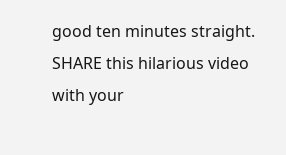good ten minutes straight. SHARE this hilarious video with your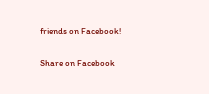friends on Facebook!

Share on Facebook